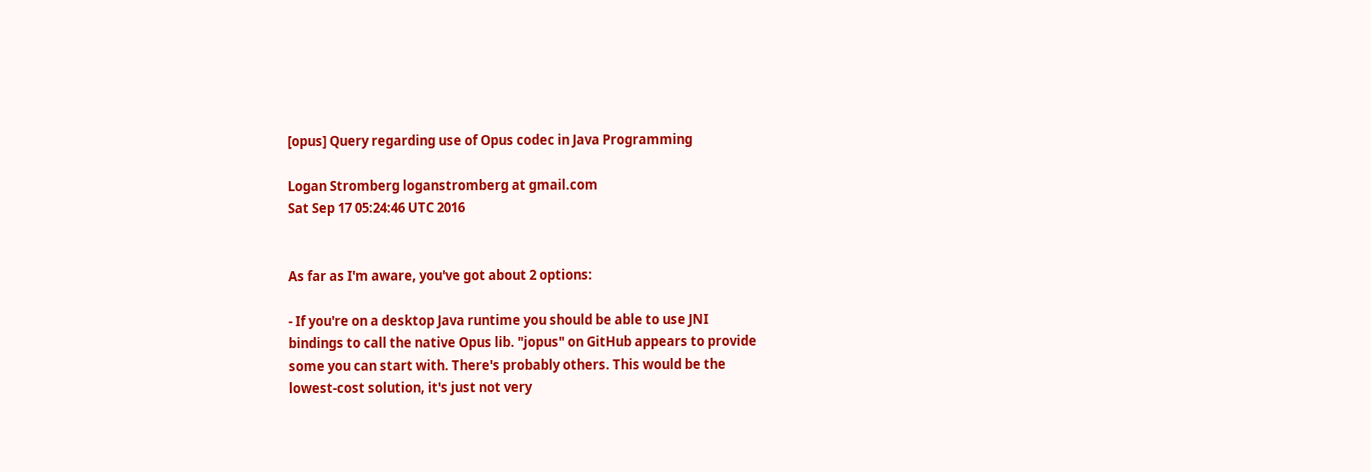[opus] Query regarding use of Opus codec in Java Programming

Logan Stromberg loganstromberg at gmail.com
Sat Sep 17 05:24:46 UTC 2016


As far as I'm aware, you've got about 2 options:

- If you're on a desktop Java runtime you should be able to use JNI
bindings to call the native Opus lib. "jopus" on GitHub appears to provide
some you can start with. There's probably others. This would be the
lowest-cost solution, it's just not very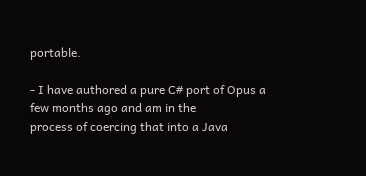portable.

- I have authored a pure C# port of Opus a few months ago and am in the
process of coercing that into a Java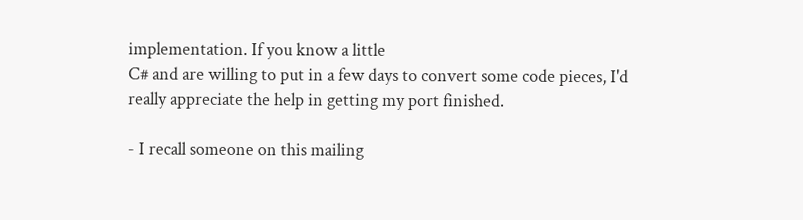implementation. If you know a little
C# and are willing to put in a few days to convert some code pieces, I'd
really appreciate the help in getting my port finished.

- I recall someone on this mailing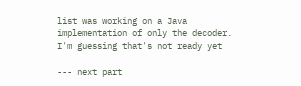list was working on a Java
implementation of only the decoder. I'm guessing that's not ready yet

--- next part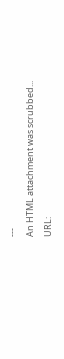---
An HTML attachment was scrubbed...
URL: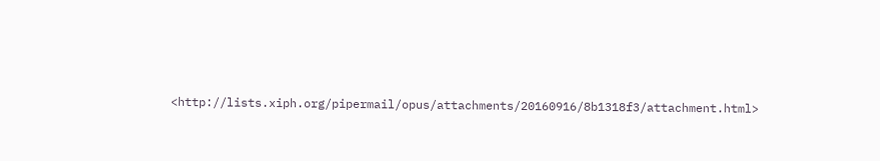<http://lists.xiph.org/pipermail/opus/attachments/20160916/8b1318f3/attachment.html>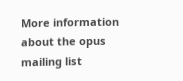More information about the opus mailing list